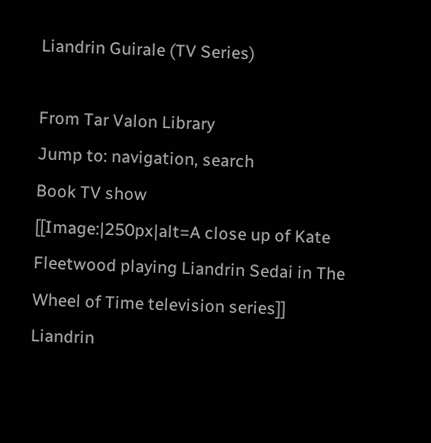Liandrin Guirale (TV Series)

From Tar Valon Library
Jump to: navigation, search
Book TV show
[[Image:|250px|alt=A close up of Kate Fleetwood playing Liandrin Sedai in The Wheel of Time television series]]
Liandrin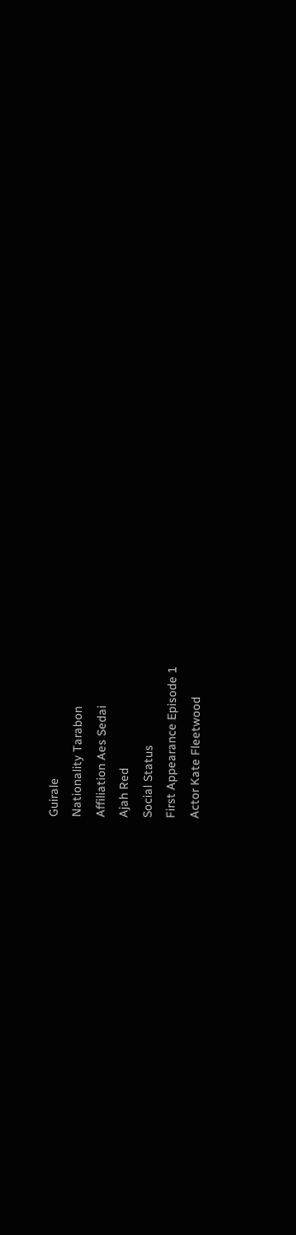Guirale
Nationality Tarabon
Affiliation Aes Sedai
Ajah Red
Social Status
First Appearance Episode 1
Actor Kate Fleetwood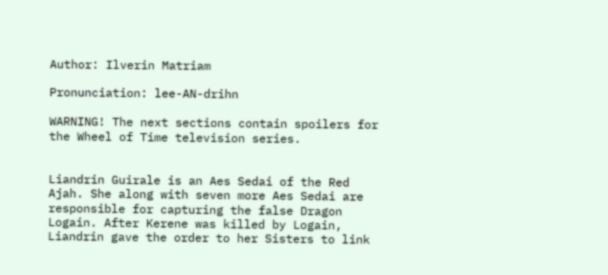Author: Ilverin Matriam

Pronunciation: lee-AN-drihn

WARNING! The next sections contain spoilers for the Wheel of Time television series.


Liandrin Guirale is an Aes Sedai of the Red Ajah. She along with seven more Aes Sedai are responsible for capturing the false Dragon Logain. After Kerene was killed by Logain, Liandrin gave the order to her Sisters to link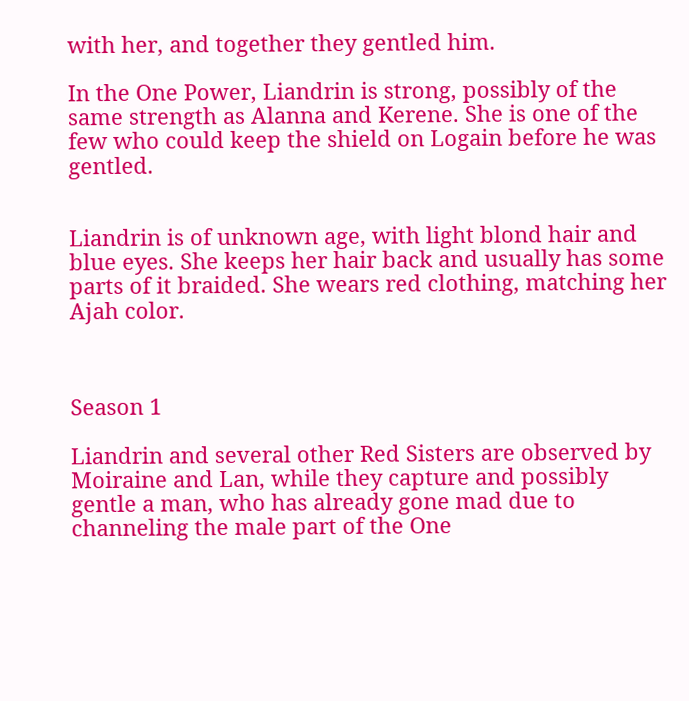with her, and together they gentled him.

In the One Power, Liandrin is strong, possibly of the same strength as Alanna and Kerene. She is one of the few who could keep the shield on Logain before he was gentled.


Liandrin is of unknown age, with light blond hair and blue eyes. She keeps her hair back and usually has some parts of it braided. She wears red clothing, matching her Ajah color.



Season 1

Liandrin and several other Red Sisters are observed by Moiraine and Lan, while they capture and possibly gentle a man, who has already gone mad due to channeling the male part of the One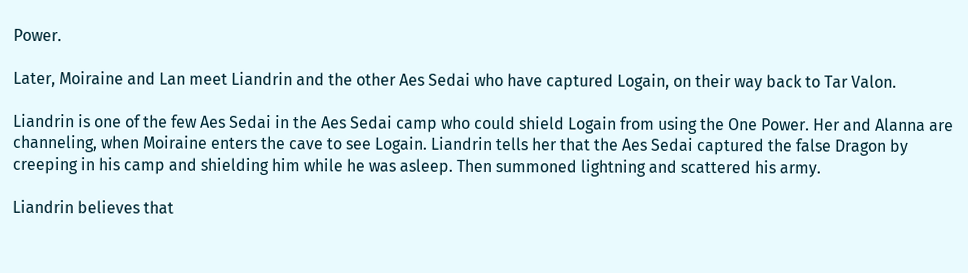Power.

Later, Moiraine and Lan meet Liandrin and the other Aes Sedai who have captured Logain, on their way back to Tar Valon.

Liandrin is one of the few Aes Sedai in the Aes Sedai camp who could shield Logain from using the One Power. Her and Alanna are channeling, when Moiraine enters the cave to see Logain. Liandrin tells her that the Aes Sedai captured the false Dragon by creeping in his camp and shielding him while he was asleep. Then summoned lightning and scattered his army.

Liandrin believes that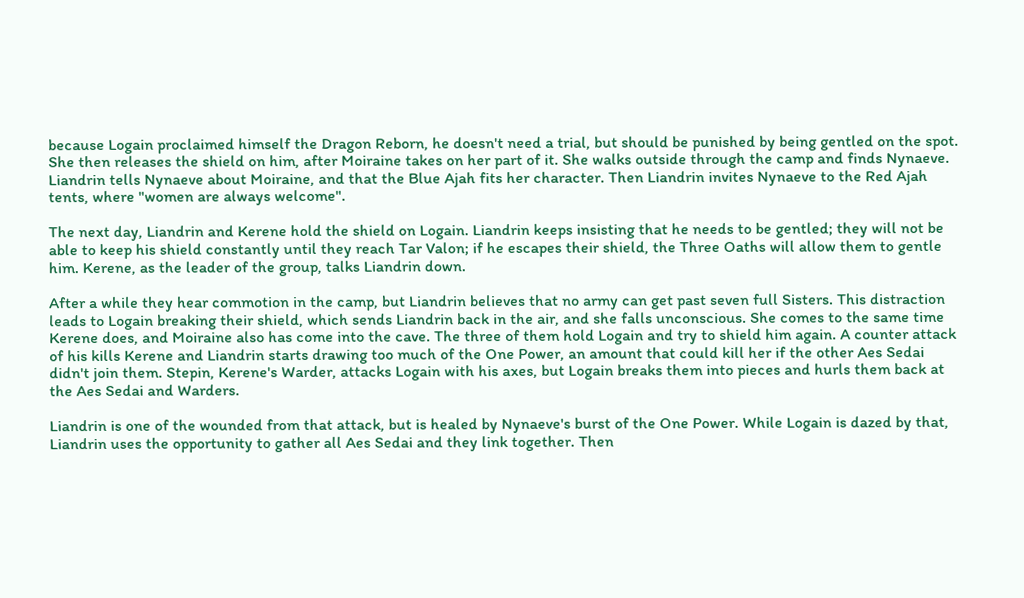because Logain proclaimed himself the Dragon Reborn, he doesn't need a trial, but should be punished by being gentled on the spot. She then releases the shield on him, after Moiraine takes on her part of it. She walks outside through the camp and finds Nynaeve. Liandrin tells Nynaeve about Moiraine, and that the Blue Ajah fits her character. Then Liandrin invites Nynaeve to the Red Ajah tents, where "women are always welcome".

The next day, Liandrin and Kerene hold the shield on Logain. Liandrin keeps insisting that he needs to be gentled; they will not be able to keep his shield constantly until they reach Tar Valon; if he escapes their shield, the Three Oaths will allow them to gentle him. Kerene, as the leader of the group, talks Liandrin down.

After a while they hear commotion in the camp, but Liandrin believes that no army can get past seven full Sisters. This distraction leads to Logain breaking their shield, which sends Liandrin back in the air, and she falls unconscious. She comes to the same time Kerene does, and Moiraine also has come into the cave. The three of them hold Logain and try to shield him again. A counter attack of his kills Kerene and Liandrin starts drawing too much of the One Power, an amount that could kill her if the other Aes Sedai didn't join them. Stepin, Kerene's Warder, attacks Logain with his axes, but Logain breaks them into pieces and hurls them back at the Aes Sedai and Warders.

Liandrin is one of the wounded from that attack, but is healed by Nynaeve's burst of the One Power. While Logain is dazed by that, Liandrin uses the opportunity to gather all Aes Sedai and they link together. Then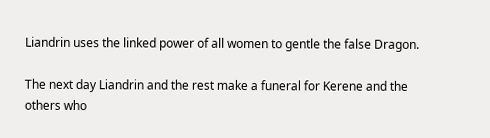Liandrin uses the linked power of all women to gentle the false Dragon.

The next day Liandrin and the rest make a funeral for Kerene and the others who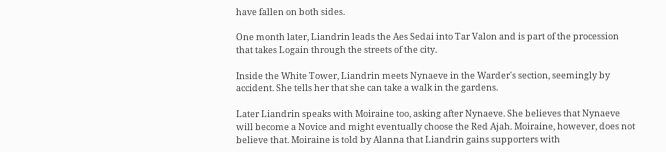have fallen on both sides.

One month later, Liandrin leads the Aes Sedai into Tar Valon and is part of the procession that takes Logain through the streets of the city.

Inside the White Tower, Liandrin meets Nynaeve in the Warder's section, seemingly by accident. She tells her that she can take a walk in the gardens.

Later Liandrin speaks with Moiraine too, asking after Nynaeve. She believes that Nynaeve will become a Novice and might eventually choose the Red Ajah. Moiraine, however, does not believe that. Moiraine is told by Alanna that Liandrin gains supporters with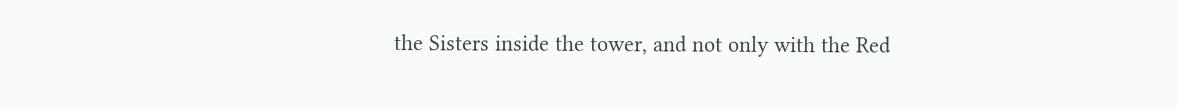the Sisters inside the tower, and not only with the Red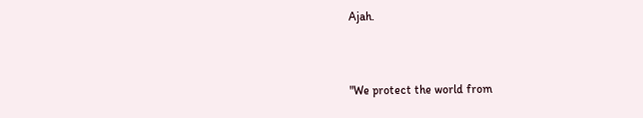Ajah.


"We protect the world from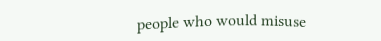people who would misuse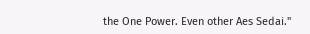the One Power. Even other Aes Sedai."